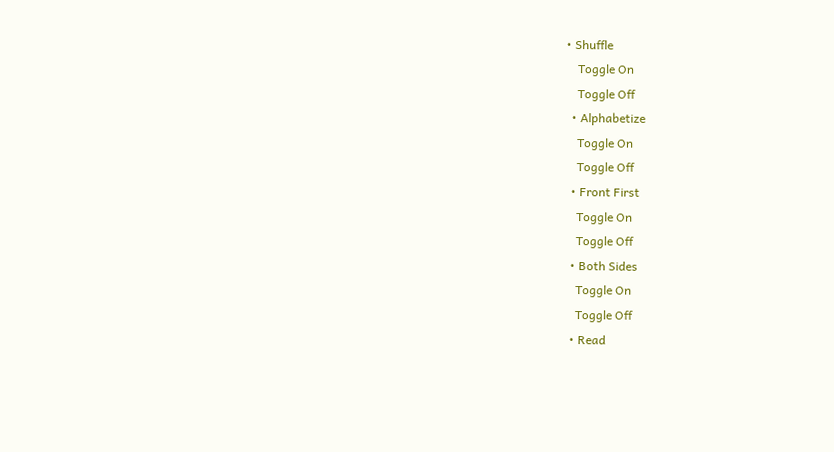• Shuffle
    Toggle On
    Toggle Off
  • Alphabetize
    Toggle On
    Toggle Off
  • Front First
    Toggle On
    Toggle Off
  • Both Sides
    Toggle On
    Toggle Off
  • Read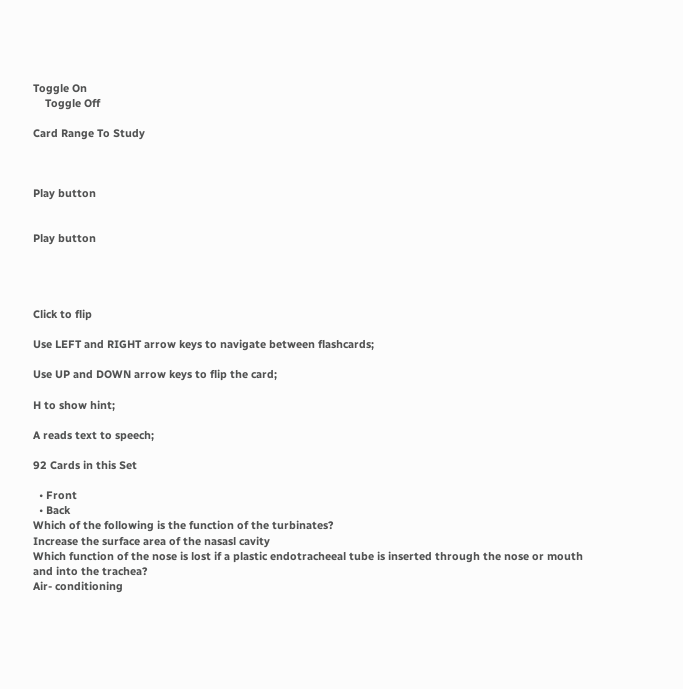Toggle On
    Toggle Off

Card Range To Study



Play button


Play button




Click to flip

Use LEFT and RIGHT arrow keys to navigate between flashcards;

Use UP and DOWN arrow keys to flip the card;

H to show hint;

A reads text to speech;

92 Cards in this Set

  • Front
  • Back
Which of the following is the function of the turbinates?
Increase the surface area of the nasasl cavity
Which function of the nose is lost if a plastic endotracheeal tube is inserted through the nose or mouth and into the trachea?
Air- conditioning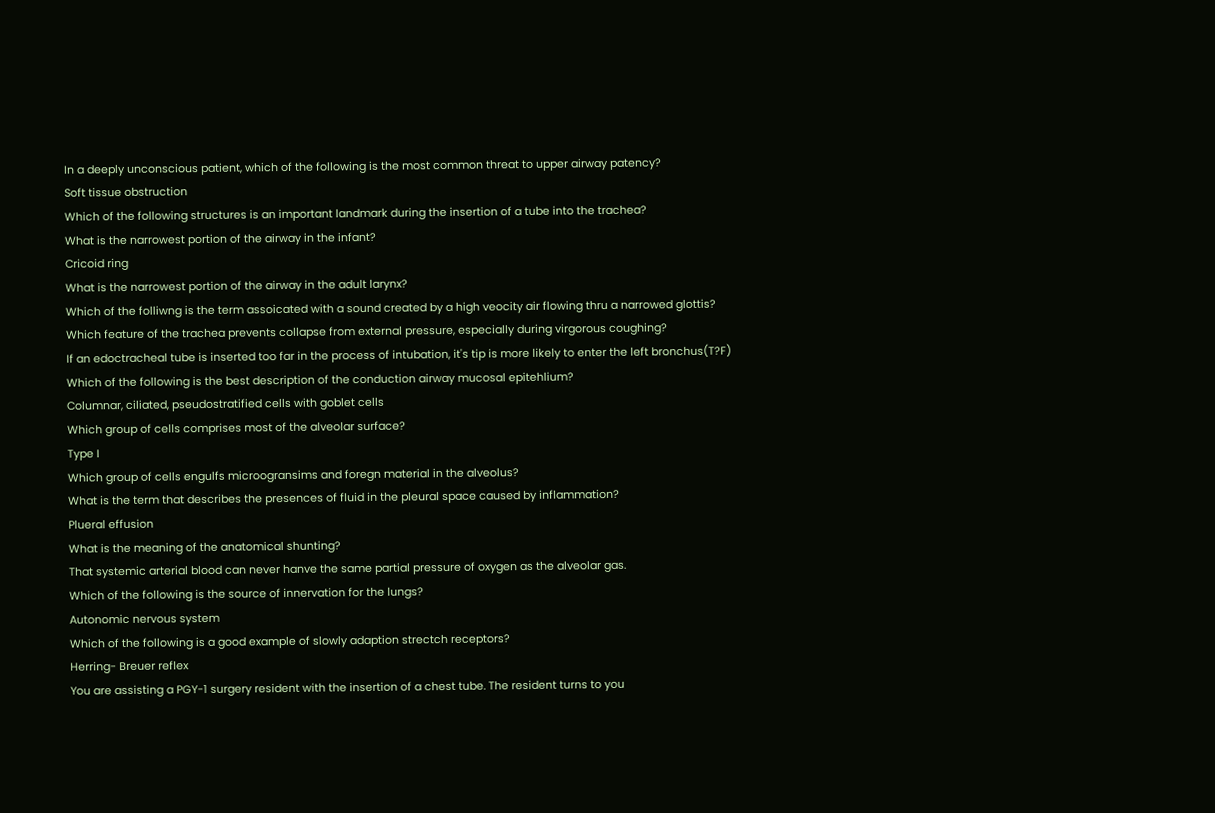In a deeply unconscious patient, which of the following is the most common threat to upper airway patency?
Soft tissue obstruction
Which of the following structures is an important landmark during the insertion of a tube into the trachea?
What is the narrowest portion of the airway in the infant?
Cricoid ring
What is the narrowest portion of the airway in the adult larynx?
Which of the folliwng is the term assoicated with a sound created by a high veocity air flowing thru a narrowed glottis?
Which feature of the trachea prevents collapse from external pressure, especially during virgorous coughing?
If an edoctracheal tube is inserted too far in the process of intubation, it's tip is more likely to enter the left bronchus(T?F)
Which of the following is the best description of the conduction airway mucosal epitehlium?
Columnar, ciliated, pseudostratified cells with goblet cells
Which group of cells comprises most of the alveolar surface?
Type I
Which group of cells engulfs microogransims and foregn material in the alveolus?
What is the term that describes the presences of fluid in the pleural space caused by inflammation?
Plueral effusion
What is the meaning of the anatomical shunting?
That systemic arterial blood can never hanve the same partial pressure of oxygen as the alveolar gas.
Which of the following is the source of innervation for the lungs?
Autonomic nervous system
Which of the following is a good example of slowly adaption strectch receptors?
Herring- Breuer reflex
You are assisting a PGY-1 surgery resident with the insertion of a chest tube. The resident turns to you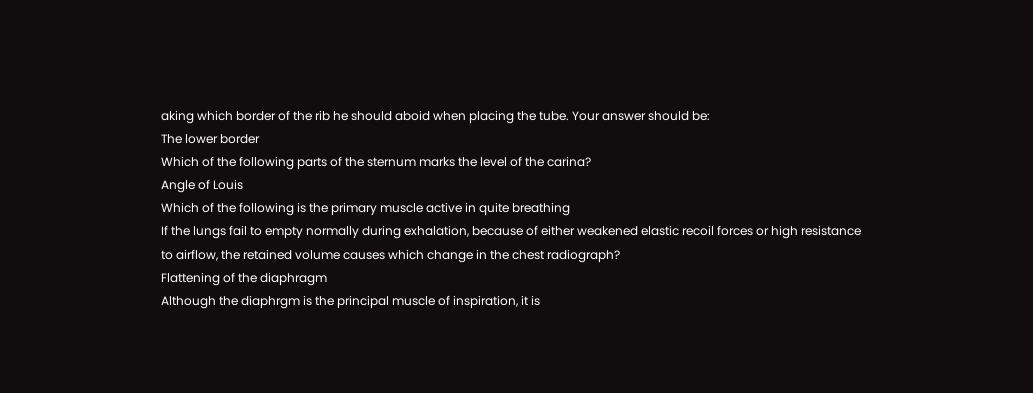aking which border of the rib he should aboid when placing the tube. Your answer should be:
The lower border
Which of the following parts of the sternum marks the level of the carina?
Angle of Louis
Which of the following is the primary muscle active in quite breathing
If the lungs fail to empty normally during exhalation, because of either weakened elastic recoil forces or high resistance to airflow, the retained volume causes which change in the chest radiograph?
Flattening of the diaphragm
Although the diaphrgm is the principal muscle of inspiration, it is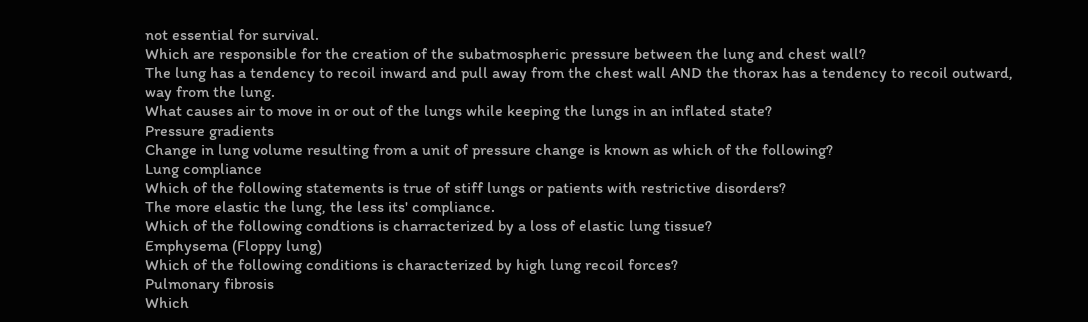not essential for survival.
Which are responsible for the creation of the subatmospheric pressure between the lung and chest wall?
The lung has a tendency to recoil inward and pull away from the chest wall AND the thorax has a tendency to recoil outward, way from the lung.
What causes air to move in or out of the lungs while keeping the lungs in an inflated state?
Pressure gradients
Change in lung volume resulting from a unit of pressure change is known as which of the following?
Lung compliance
Which of the following statements is true of stiff lungs or patients with restrictive disorders?
The more elastic the lung, the less its' compliance.
Which of the following condtions is charracterized by a loss of elastic lung tissue?
Emphysema (Floppy lung)
Which of the following conditions is characterized by high lung recoil forces?
Pulmonary fibrosis
Which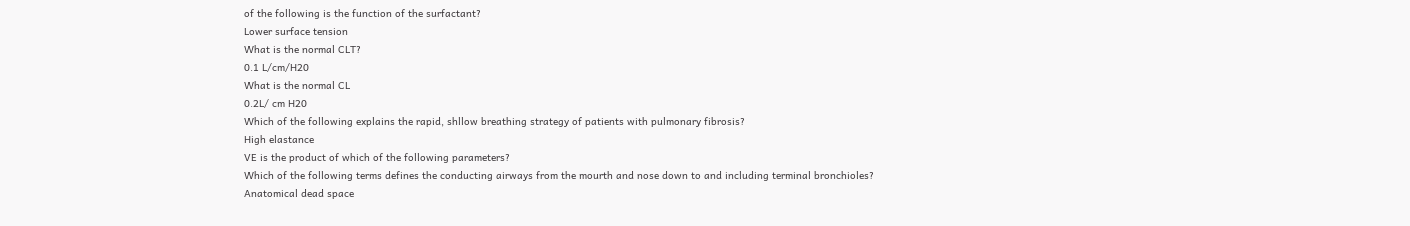of the following is the function of the surfactant?
Lower surface tension
What is the normal CLT?
0.1 L/cm/H20
What is the normal CL
0.2L/ cm H20
Which of the following explains the rapid, shllow breathing strategy of patients with pulmonary fibrosis?
High elastance
VE is the product of which of the following parameters?
Which of the following terms defines the conducting airways from the mourth and nose down to and including terminal bronchioles?
Anatomical dead space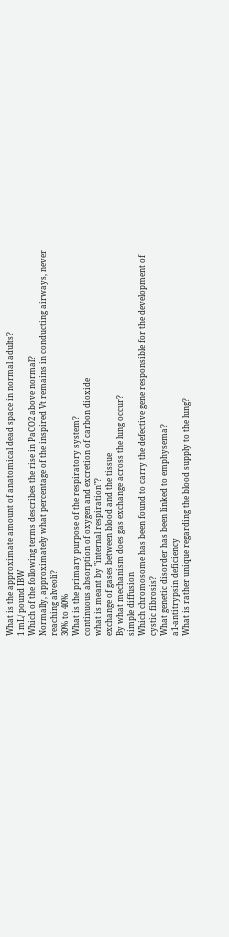What is the approximate amount of anatomical dead space in normal adults?
1 mL/ pound IBW
Which of the following terms describes the rise in PaCO2 above normal?
Normally, approximately what percentage of the inspired Vt remains in conducting airways, never reaching alveoli?
30% to 40%
What is the primary purpose of the respiratory system?
continuous absorption of oxygen and excretion of carbon dioxide
what is meant by "internal respiration"?
exchange of gases between blood and the tissue
By what mechanism does gas exchange across the lung occur?
simple diffusion
Which chromosome has been found to carry the defective gene responsible for the development of cystic fibrosis?
What genetic disorder has been linked to emphysema?
a1-antitrypsin deficiency
What is rather unique regarding the blood supply to the lung?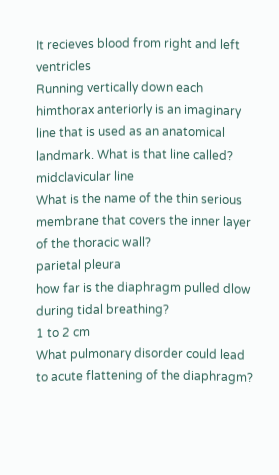It recieves blood from right and left ventricles
Running vertically down each himthorax anteriorly is an imaginary line that is used as an anatomical landmark. What is that line called?
midclavicular line
What is the name of the thin serious membrane that covers the inner layer of the thoracic wall?
parietal pleura
how far is the diaphragm pulled dlow during tidal breathing?
1 to 2 cm
What pulmonary disorder could lead to acute flattening of the diaphragm?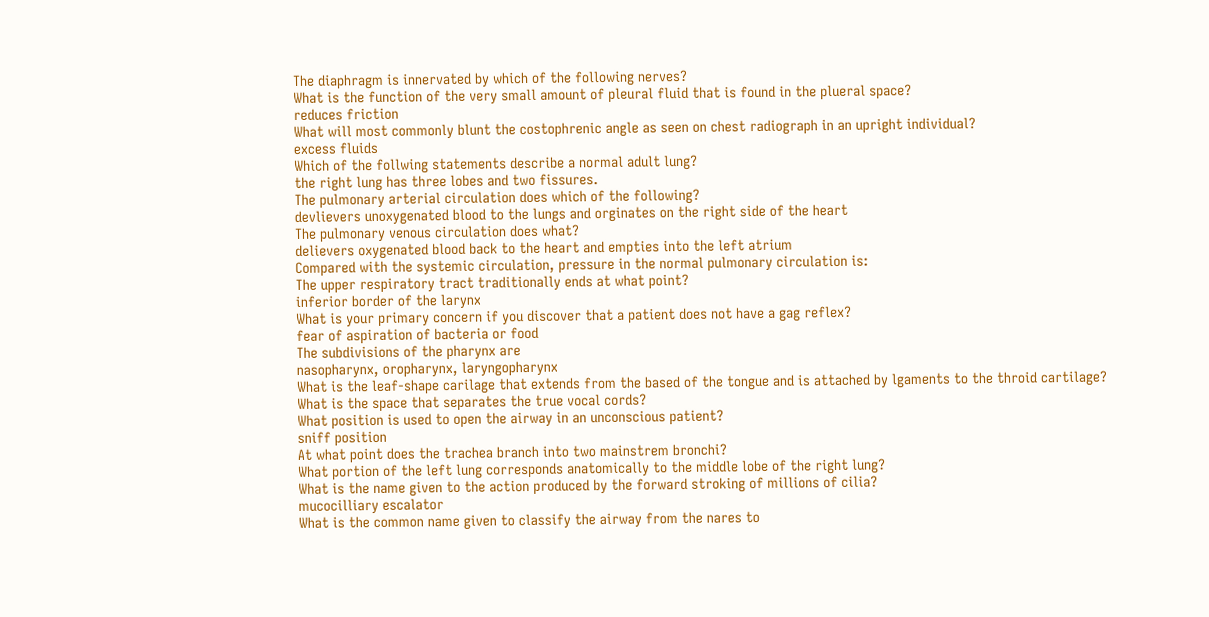The diaphragm is innervated by which of the following nerves?
What is the function of the very small amount of pleural fluid that is found in the plueral space?
reduces friction
What will most commonly blunt the costophrenic angle as seen on chest radiograph in an upright individual?
excess fluids
Which of the follwing statements describe a normal adult lung?
the right lung has three lobes and two fissures.
The pulmonary arterial circulation does which of the following?
devlievers unoxygenated blood to the lungs and orginates on the right side of the heart
The pulmonary venous circulation does what?
delievers oxygenated blood back to the heart and empties into the left atrium
Compared with the systemic circulation, pressure in the normal pulmonary circulation is:
The upper respiratory tract traditionally ends at what point?
inferior border of the larynx
What is your primary concern if you discover that a patient does not have a gag reflex?
fear of aspiration of bacteria or food
The subdivisions of the pharynx are
nasopharynx, oropharynx, laryngopharynx
What is the leaf-shape carilage that extends from the based of the tongue and is attached by lgaments to the throid cartilage?
What is the space that separates the true vocal cords?
What position is used to open the airway in an unconscious patient?
sniff position
At what point does the trachea branch into two mainstrem bronchi?
What portion of the left lung corresponds anatomically to the middle lobe of the right lung?
What is the name given to the action produced by the forward stroking of millions of cilia?
mucocilliary escalator
What is the common name given to classify the airway from the nares to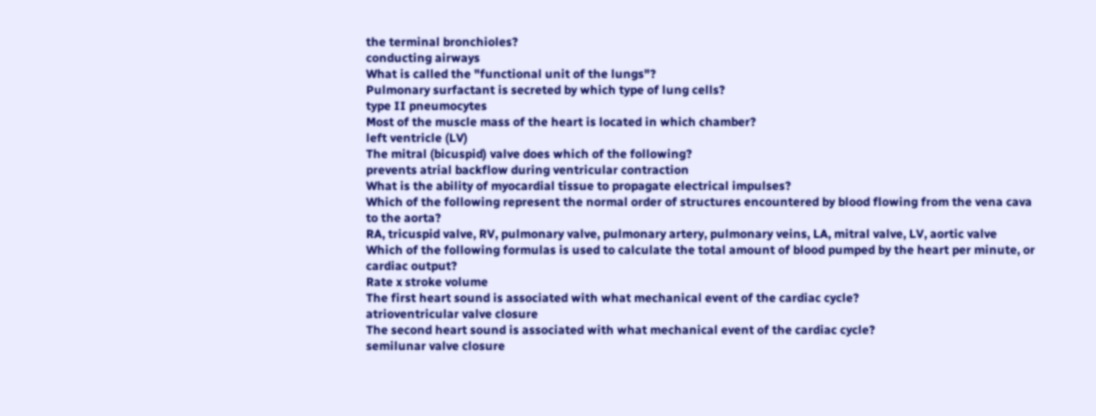the terminal bronchioles?
conducting airways
What is called the "functional unit of the lungs"?
Pulmonary surfactant is secreted by which type of lung cells?
type II pneumocytes
Most of the muscle mass of the heart is located in which chamber?
left ventricle (LV)
The mitral (bicuspid) valve does which of the following?
prevents atrial backflow during ventricular contraction
What is the ability of myocardial tissue to propagate electrical impulses?
Which of the following represent the normal order of structures encountered by blood flowing from the vena cava to the aorta?
RA, tricuspid valve, RV, pulmonary valve, pulmonary artery, pulmonary veins, LA, mitral valve, LV, aortic valve
Which of the following formulas is used to calculate the total amount of blood pumped by the heart per minute, or cardiac output?
Rate x stroke volume
The first heart sound is associated with what mechanical event of the cardiac cycle?
atrioventricular valve closure
The second heart sound is associated with what mechanical event of the cardiac cycle?
semilunar valve closure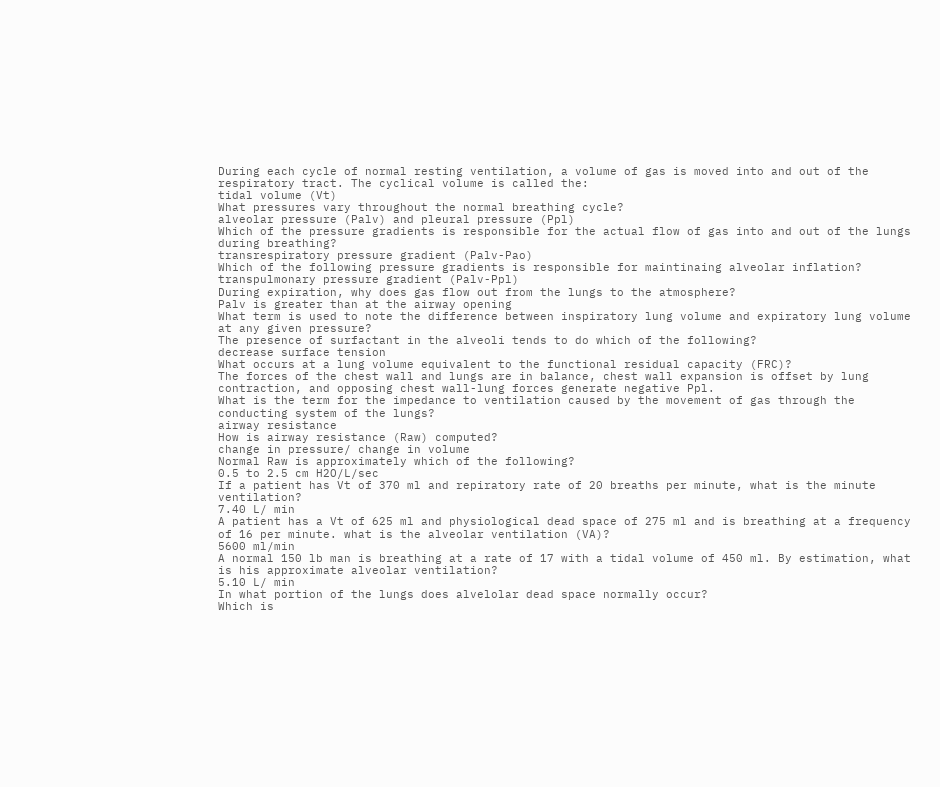During each cycle of normal resting ventilation, a volume of gas is moved into and out of the respiratory tract. The cyclical volume is called the:
tidal volume (Vt)
What pressures vary throughout the normal breathing cycle?
alveolar pressure (Palv) and pleural pressure (Ppl)
Which of the pressure gradients is responsible for the actual flow of gas into and out of the lungs during breathing?
transrespiratory pressure gradient (Palv-Pao)
Which of the following pressure gradients is responsible for maintinaing alveolar inflation?
transpulmonary pressure gradient (Palv-Ppl)
During expiration, why does gas flow out from the lungs to the atmosphere?
Palv is greater than at the airway opening
What term is used to note the difference between inspiratory lung volume and expiratory lung volume at any given pressure?
The presence of surfactant in the alveoli tends to do which of the following?
decrease surface tension
What occurs at a lung volume equivalent to the functional residual capacity (FRC)?
The forces of the chest wall and lungs are in balance, chest wall expansion is offset by lung contraction, and opposing chest wall-lung forces generate negative Ppl.
What is the term for the impedance to ventilation caused by the movement of gas through the conducting system of the lungs?
airway resistance
How is airway resistance (Raw) computed?
change in pressure/ change in volume
Normal Raw is approximately which of the following?
0.5 to 2.5 cm H2O/L/sec
If a patient has Vt of 370 ml and repiratory rate of 20 breaths per minute, what is the minute ventilation?
7.40 L/ min
A patient has a Vt of 625 ml and physiological dead space of 275 ml and is breathing at a frequency of 16 per minute. what is the alveolar ventilation (VA)?
5600 ml/min
A normal 150 lb man is breathing at a rate of 17 with a tidal volume of 450 ml. By estimation, what is his approximate alveolar ventilation?
5.10 L/ min
In what portion of the lungs does alvelolar dead space normally occur?
Which is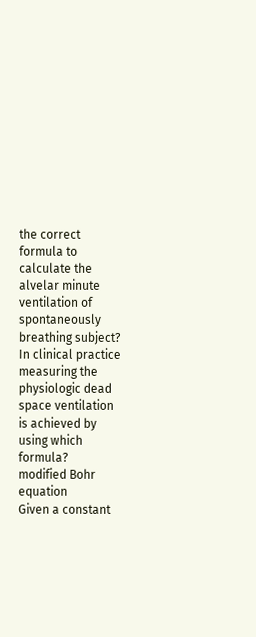the correct formula to calculate the alvelar minute ventilation of spontaneously breathing subject?
In clinical practice measuring the physiologic dead space ventilation is achieved by using which formula?
modified Bohr equation
Given a constant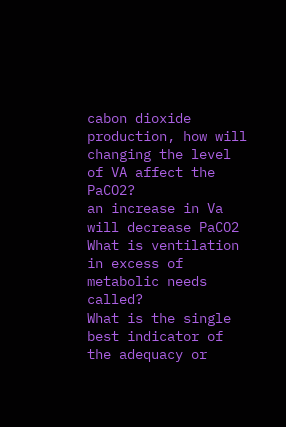cabon dioxide production, how will changing the level of VA affect the PaCO2?
an increase in Va will decrease PaCO2
What is ventilation in excess of metabolic needs called?
What is the single best indicator of the adequacy or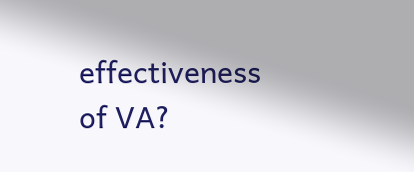effectiveness of VA?